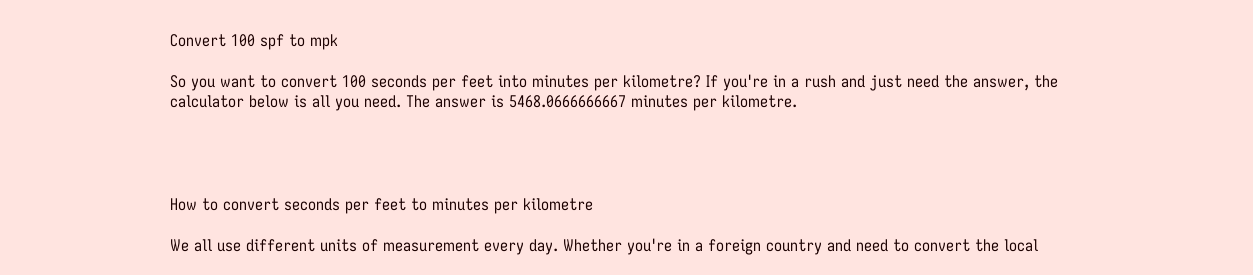Convert 100 spf to mpk

So you want to convert 100 seconds per feet into minutes per kilometre? If you're in a rush and just need the answer, the calculator below is all you need. The answer is 5468.0666666667 minutes per kilometre.




How to convert seconds per feet to minutes per kilometre

We all use different units of measurement every day. Whether you're in a foreign country and need to convert the local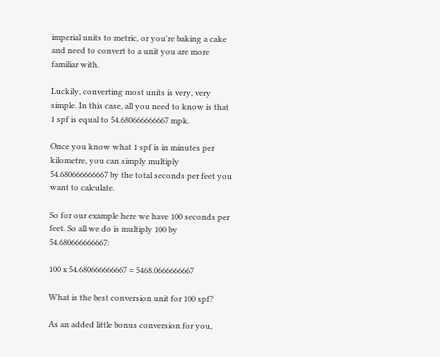imperial units to metric, or you're baking a cake and need to convert to a unit you are more familiar with.

Luckily, converting most units is very, very simple. In this case, all you need to know is that 1 spf is equal to 54.680666666667 mpk.

Once you know what 1 spf is in minutes per kilometre, you can simply multiply 54.680666666667 by the total seconds per feet you want to calculate.

So for our example here we have 100 seconds per feet. So all we do is multiply 100 by 54.680666666667:

100 x 54.680666666667 = 5468.0666666667

What is the best conversion unit for 100 spf?

As an added little bonus conversion for you,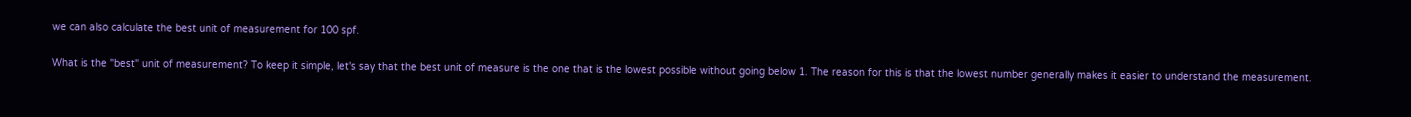we can also calculate the best unit of measurement for 100 spf.

What is the "best" unit of measurement? To keep it simple, let's say that the best unit of measure is the one that is the lowest possible without going below 1. The reason for this is that the lowest number generally makes it easier to understand the measurement.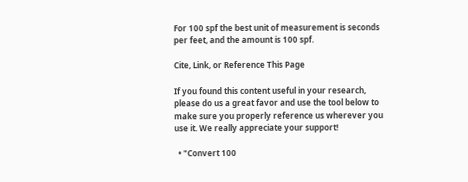For 100 spf the best unit of measurement is seconds per feet, and the amount is 100 spf.

Cite, Link, or Reference This Page

If you found this content useful in your research, please do us a great favor and use the tool below to make sure you properly reference us wherever you use it. We really appreciate your support!

  • "Convert 100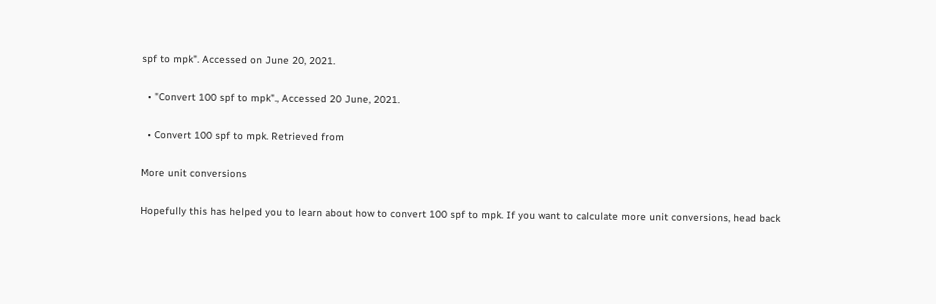spf to mpk". Accessed on June 20, 2021.

  • "Convert 100 spf to mpk"., Accessed 20 June, 2021.

  • Convert 100 spf to mpk. Retrieved from

More unit conversions

Hopefully this has helped you to learn about how to convert 100 spf to mpk. If you want to calculate more unit conversions, head back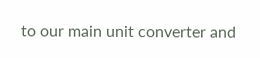to our main unit converter and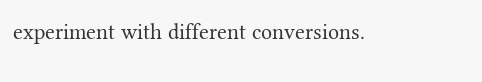experiment with different conversions.